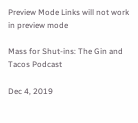Preview Mode Links will not work in preview mode

Mass for Shut-ins: The Gin and Tacos Podcast

Dec 4, 2019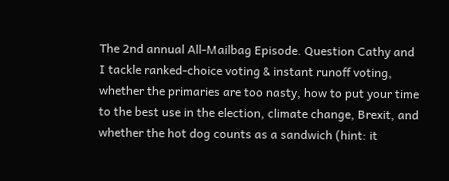The 2nd annual All-Mailbag Episode. Question Cathy and I tackle ranked-choice voting & instant runoff voting, whether the primaries are too nasty, how to put your time to the best use in the election, climate change, Brexit, and whether the hot dog counts as a sandwich (hint: it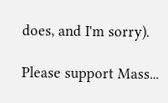does, and I'm sorry).

Please support Mass...